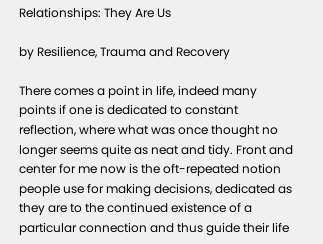Relationships: They Are Us

by Resilience, Trauma and Recovery

There comes a point in life, indeed many points if one is dedicated to constant reflection, where what was once thought no longer seems quite as neat and tidy. Front and center for me now is the oft-repeated notion people use for making decisions, dedicated as they are to the continued existence of a particular connection and thus guide their life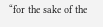“for the sake of the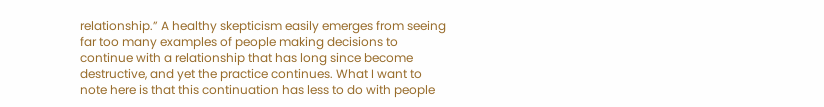relationship.” A healthy skepticism easily emerges from seeing far too many examples of people making decisions to continue with a relationship that has long since become destructive, and yet the practice continues. What I want to note here is that this continuation has less to do with people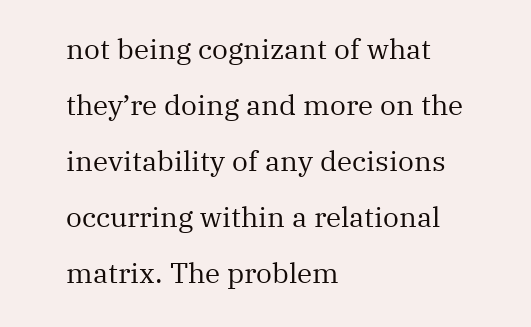not being cognizant of what they’re doing and more on the inevitability of any decisions occurring within a relational matrix. The problem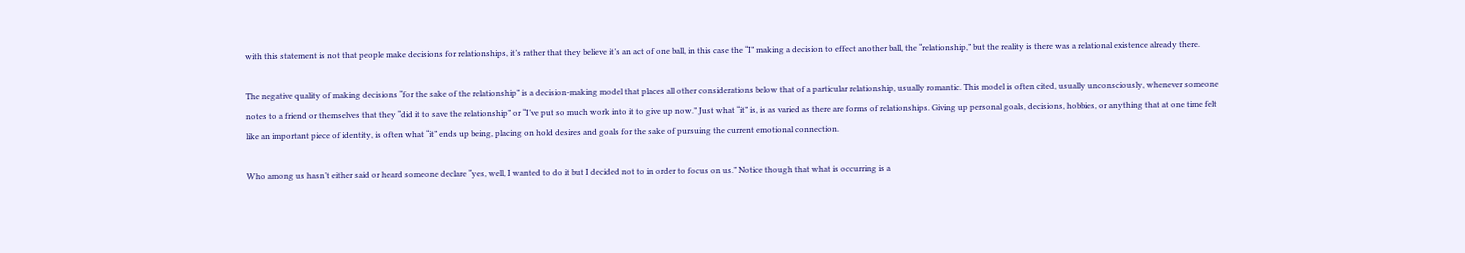with this statement is not that people make decisions for relationships, it’s rather that they believe it’s an act of one ball, in this case the “I” making a decision to effect another ball, the “relationship,” but the reality is there was a relational existence already there.

The negative quality of making decisions “for the sake of the relationship” is a decision-making model that places all other considerations below that of a particular relationship, usually romantic. This model is often cited, usually unconsciously, whenever someone notes to a friend or themselves that they “did it to save the relationship” or “I’ve put so much work into it to give up now.” Just what “it” is, is as varied as there are forms of relationships. Giving up personal goals, decisions, hobbies, or anything that at one time felt like an important piece of identity, is often what “it” ends up being, placing on hold desires and goals for the sake of pursuing the current emotional connection.

Who among us hasn’t either said or heard someone declare “yes, well, I wanted to do it but I decided not to in order to focus on us.” Notice though that what is occurring is a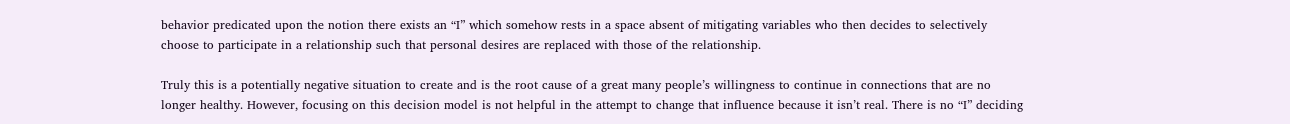behavior predicated upon the notion there exists an “I” which somehow rests in a space absent of mitigating variables who then decides to selectively choose to participate in a relationship such that personal desires are replaced with those of the relationship.

Truly this is a potentially negative situation to create and is the root cause of a great many people’s willingness to continue in connections that are no longer healthy. However, focusing on this decision model is not helpful in the attempt to change that influence because it isn’t real. There is no “I” deciding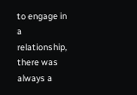to engage in a relationship, there was always a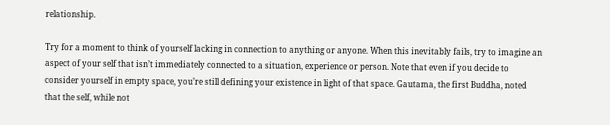relationship.

Try for a moment to think of yourself lacking in connection to anything or anyone. When this inevitably fails, try to imagine an aspect of your self that isn’t immediately connected to a situation, experience or person. Note that even if you decide to consider yourself in empty space, you’re still defining your existence in light of that space. Gautama, the first Buddha, noted that the self, while not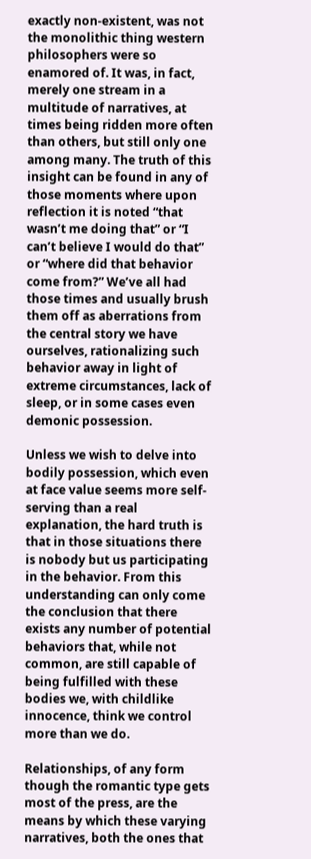exactly non-existent, was not the monolithic thing western philosophers were so enamored of. It was, in fact, merely one stream in a multitude of narratives, at times being ridden more often than others, but still only one among many. The truth of this insight can be found in any of those moments where upon reflection it is noted “that wasn’t me doing that” or “I can’t believe I would do that” or “where did that behavior come from?” We’ve all had those times and usually brush them off as aberrations from the central story we have ourselves, rationalizing such behavior away in light of extreme circumstances, lack of sleep, or in some cases even demonic possession.

Unless we wish to delve into bodily possession, which even at face value seems more self-serving than a real explanation, the hard truth is that in those situations there is nobody but us participating in the behavior. From this understanding can only come the conclusion that there exists any number of potential behaviors that, while not common, are still capable of being fulfilled with these bodies we, with childlike innocence, think we control more than we do.

Relationships, of any form though the romantic type gets most of the press, are the means by which these varying narratives, both the ones that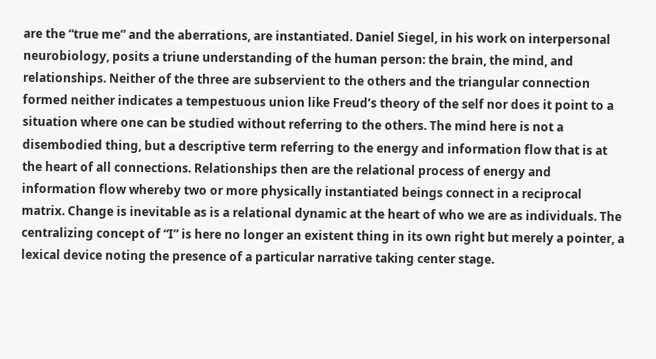are the “true me” and the aberrations, are instantiated. Daniel Siegel, in his work on interpersonal neurobiology, posits a triune understanding of the human person: the brain, the mind, and relationships. Neither of the three are subservient to the others and the triangular connection formed neither indicates a tempestuous union like Freud’s theory of the self nor does it point to a situation where one can be studied without referring to the others. The mind here is not a disembodied thing, but a descriptive term referring to the energy and information flow that is at the heart of all connections. Relationships then are the relational process of energy and information flow whereby two or more physically instantiated beings connect in a reciprocal matrix. Change is inevitable as is a relational dynamic at the heart of who we are as individuals. The centralizing concept of “I” is here no longer an existent thing in its own right but merely a pointer, a lexical device noting the presence of a particular narrative taking center stage.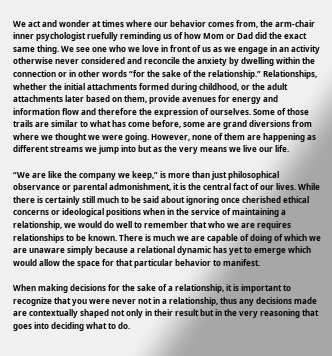We act and wonder at times where our behavior comes from, the arm-chair inner psychologist ruefully reminding us of how Mom or Dad did the exact same thing. We see one who we love in front of us as we engage in an activity otherwise never considered and reconcile the anxiety by dwelling within the connection or in other words “for the sake of the relationship.” Relationships, whether the initial attachments formed during childhood, or the adult attachments later based on them, provide avenues for energy and information flow and therefore the expression of ourselves. Some of those trails are similar to what has come before, some are grand diversions from where we thought we were going. However, none of them are happening as different streams we jump into but as the very means we live our life.

“We are like the company we keep,” is more than just philosophical observance or parental admonishment, it is the central fact of our lives. While there is certainly still much to be said about ignoring once cherished ethical concerns or ideological positions when in the service of maintaining a relationship, we would do well to remember that who we are requires relationships to be known. There is much we are capable of doing of which we are unaware simply because a relational dynamic has yet to emerge which would allow the space for that particular behavior to manifest.

When making decisions for the sake of a relationship, it is important to recognize that you were never not in a relationship, thus any decisions made are contextually shaped not only in their result but in the very reasoning that goes into deciding what to do.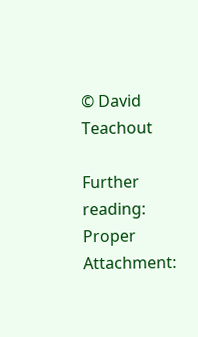© David Teachout

Further reading: Proper Attachment: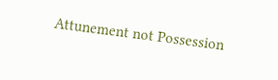Attunement not Possession